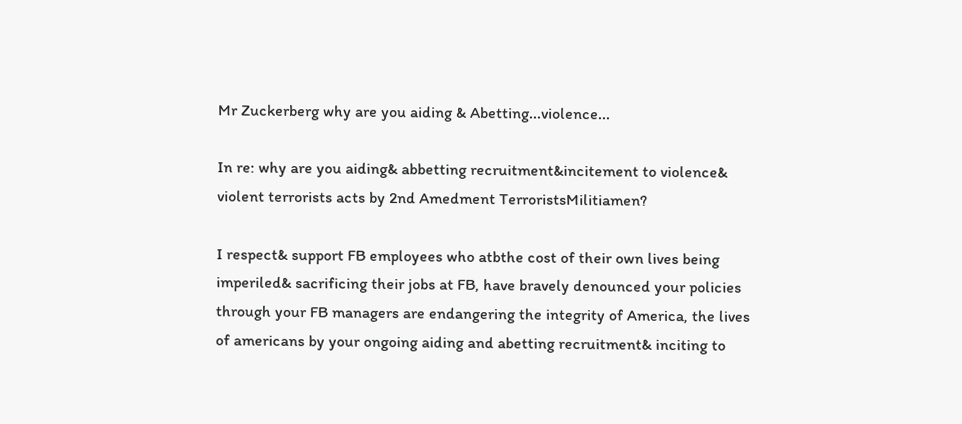Mr Zuckerberg why are you aiding & Abetting...violence...

In re: why are you aiding& abbetting recruitment&incitement to violence& violent terrorists acts by 2nd Amedment TerroristsMilitiamen?

I respect& support FB employees who atbthe cost of their own lives being imperiled& sacrificing their jobs at FB, have bravely denounced your policies through your FB managers are endangering the integrity of America, the lives of americans by your ongoing aiding and abetting recruitment& inciting to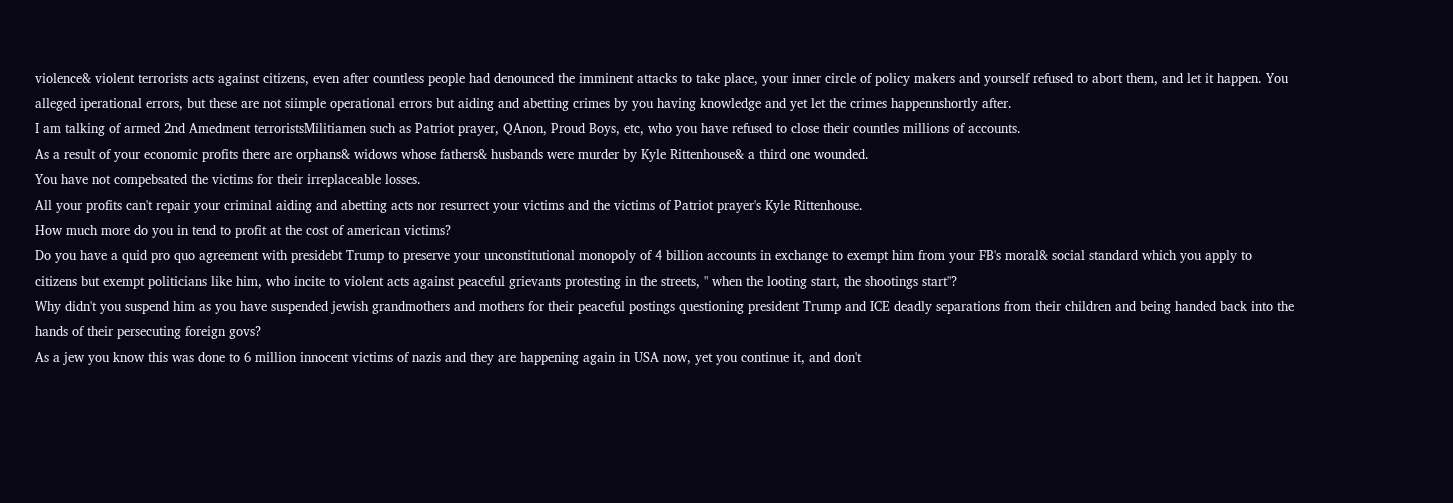violence& violent terrorists acts against citizens, even after countless people had denounced the imminent attacks to take place, your inner circle of policy makers and yourself refused to abort them, and let it happen. You alleged iperational errors, but these are not siimple operational errors but aiding and abetting crimes by you having knowledge and yet let the crimes happennshortly after.
I am talking of armed 2nd Amedment terroristsMilitiamen such as Patriot prayer, QAnon, Proud Boys, etc, who you have refused to close their countles millions of accounts.
As a result of your economic profits there are orphans& widows whose fathers& husbands were murder by Kyle Rittenhouse& a third one wounded.
You have not compebsated the victims for their irreplaceable losses.
All your profits can't repair your criminal aiding and abetting acts nor resurrect your victims and the victims of Patriot prayer's Kyle Rittenhouse.
How much more do you in tend to profit at the cost of american victims?
Do you have a quid pro quo agreement with presidebt Trump to preserve your unconstitutional monopoly of 4 billion accounts in exchange to exempt him from your FB's moral& social standard which you apply to citizens but exempt politicians like him, who incite to violent acts against peaceful grievants protesting in the streets, " when the looting start, the shootings start"?
Why didn't you suspend him as you have suspended jewish grandmothers and mothers for their peaceful postings questioning president Trump and ICE deadly separations from their children and being handed back into the hands of their persecuting foreign govs?
As a jew you know this was done to 6 million innocent victims of nazis and they are happening again in USA now, yet you continue it, and don't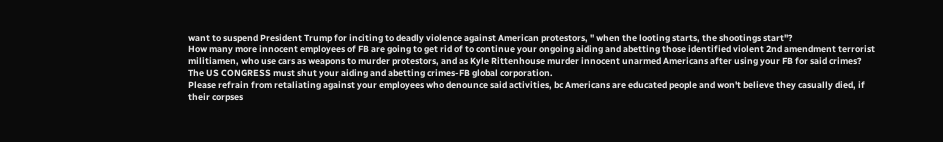want to suspend President Trump for inciting to deadly violence against American protestors, " when the looting starts, the shootings start"?
How many more innocent employees of FB are going to get rid of to continue your ongoing aiding and abetting those identified violent 2nd amendment terrorist militiamen, who use cars as weapons to murder protestors, and as Kyle Rittenhouse murder innocent unarmed Americans after using your FB for said crimes?
The US CONGRESS must shut your aiding and abetting crimes-FB global corporation.
Please refrain from retaliating against your employees who denounce said activities, bc Americans are educated people and won't believe they casually died, if their corpses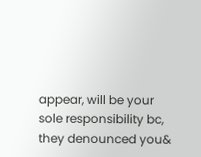appear, will be your sole responsibility bc, they denounced you&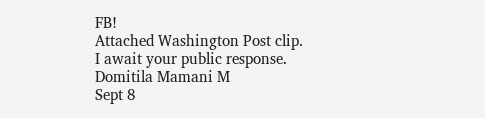FB!
Attached Washington Post clip.
I await your public response.
Domitila Mamani M
Sept 8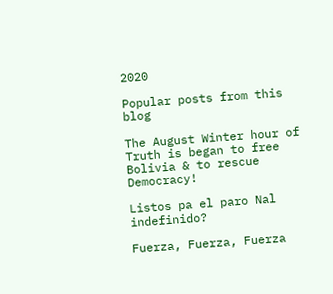2020

Popular posts from this blog

The August Winter hour of Truth is began to free Bolivia & to rescue Democracy!

Listos pa el paro Nal indefinido?

Fuerza, Fuerza, Fuerza